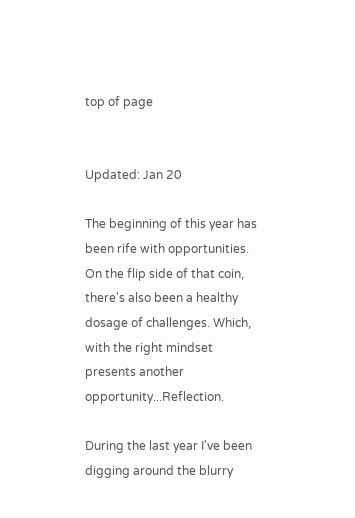top of page


Updated: Jan 20

The beginning of this year has been rife with opportunities. On the flip side of that coin, there's also been a healthy dosage of challenges. Which, with the right mindset presents another opportunity...Reflection.

During the last year I've been digging around the blurry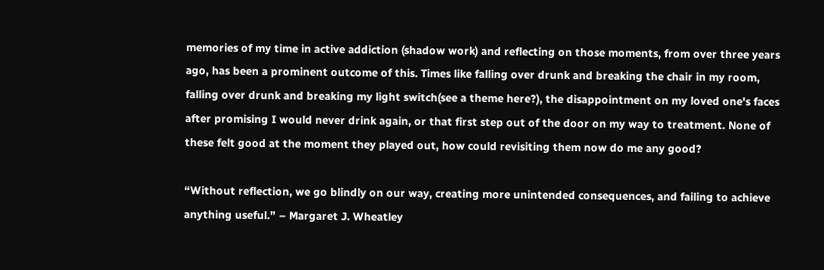memories of my time in active addiction (shadow work) and reflecting on those moments, from over three years ago, has been a prominent outcome of this. Times like falling over drunk and breaking the chair in my room, falling over drunk and breaking my light switch(see a theme here?), the disappointment on my loved one's faces after promising I would never drink again, or that first step out of the door on my way to treatment. None of these felt good at the moment they played out, how could revisiting them now do me any good?

“Without reflection, we go blindly on our way, creating more unintended consequences, and failing to achieve anything useful.” – Margaret J. Wheatley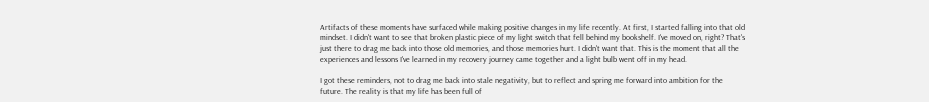Artifacts of these moments have surfaced while making positive changes in my life recently. At first, I started falling into that old mindset. I didn't want to see that broken plastic piece of my light switch that fell behind my bookshelf. I've moved on, right? That's just there to drag me back into those old memories, and those memories hurt. I didn't want that. This is the moment that all the experiences and lessons I've learned in my recovery journey came together and a light bulb went off in my head.

I got these reminders, not to drag me back into stale negativity, but to reflect and spring me forward into ambition for the future. The reality is that my life has been full of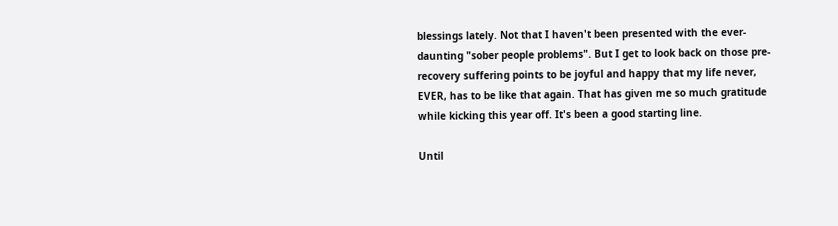blessings lately. Not that I haven't been presented with the ever-daunting "sober people problems". But I get to look back on those pre-recovery suffering points to be joyful and happy that my life never, EVER, has to be like that again. That has given me so much gratitude while kicking this year off. It's been a good starting line.

Until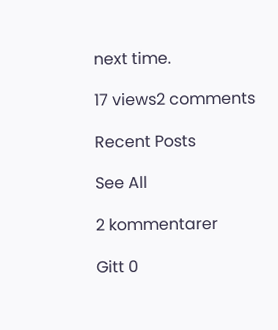next time.

17 views2 comments

Recent Posts

See All

2 kommentarer

Gitt 0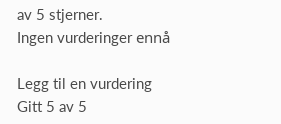av 5 stjerner.
Ingen vurderinger ennå

Legg til en vurdering
Gitt 5 av 5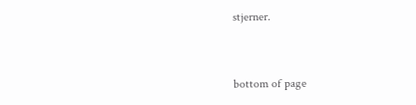stjerner.


bottom of page